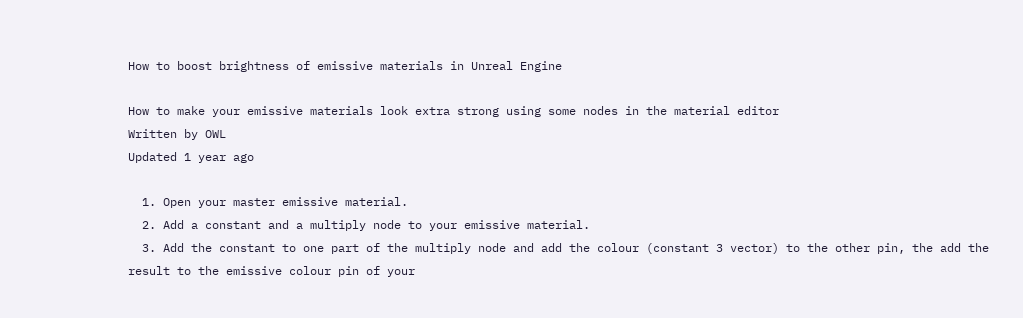How to boost brightness of emissive materials in Unreal Engine

How to make your emissive materials look extra strong using some nodes in the material editor
Written by OWL
Updated 1 year ago

  1. Open your master emissive material.
  2. Add a constant and a multiply node to your emissive material.
  3. Add the constant to one part of the multiply node and add the colour (constant 3 vector) to the other pin, the add the result to the emissive colour pin of your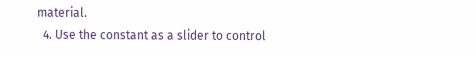material.
  4. Use the constant as a slider to control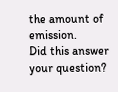the amount of emission.
Did this answer your question?